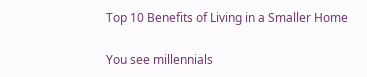Top 10 Benefits of Living in a Smaller Home

You see millennials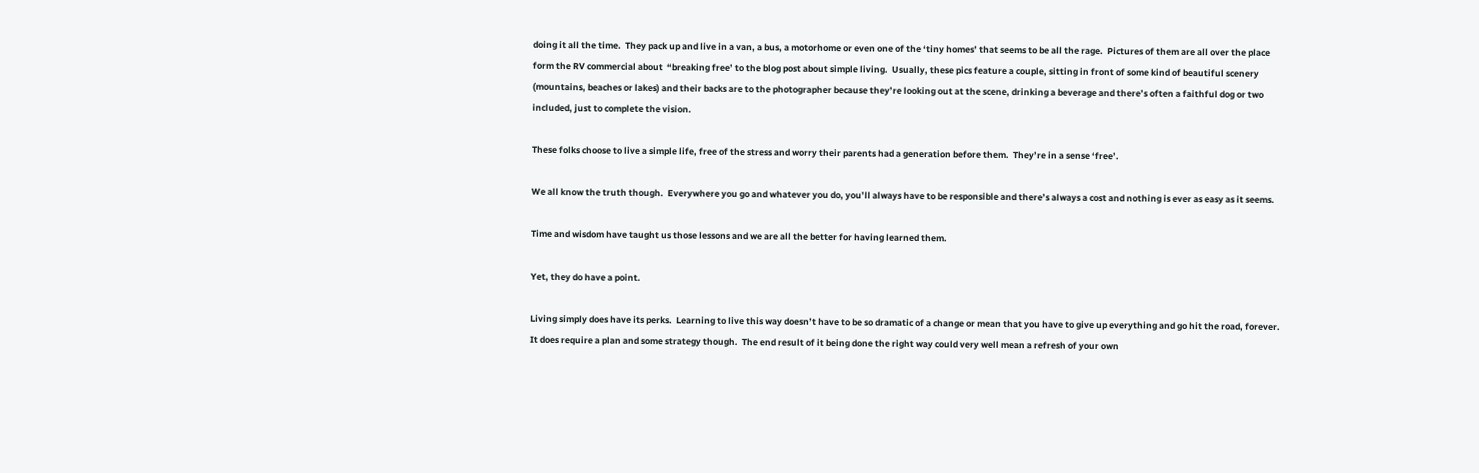doing it all the time.  They pack up and live in a van, a bus, a motorhome or even one of the ‘tiny homes’ that seems to be all the rage.  Pictures of them are all over the place form the RV commercial about  “breaking free’ to the blog post about simple living.  Usually, these pics feature a couple, sitting in front of some kind of beautiful scenery (mountains, beaches or lakes) and their backs are to the photographer because they’re looking out at the scene, drinking a beverage and there’s often a faithful dog or two included, just to complete the vision.

These folks choose to live a simple life, free of the stress and worry their parents had a generation before them.  They’re in a sense ‘free’.

We all know the truth though.  Everywhere you go and whatever you do, you’ll always have to be responsible and there’s always a cost and nothing is ever as easy as it seems.

Time and wisdom have taught us those lessons and we are all the better for having learned them.

Yet, they do have a point.

Living simply does have its perks.  Learning to live this way doesn’t have to be so dramatic of a change or mean that you have to give up everything and go hit the road, forever.  It does require a plan and some strategy though.  The end result of it being done the right way could very well mean a refresh of your own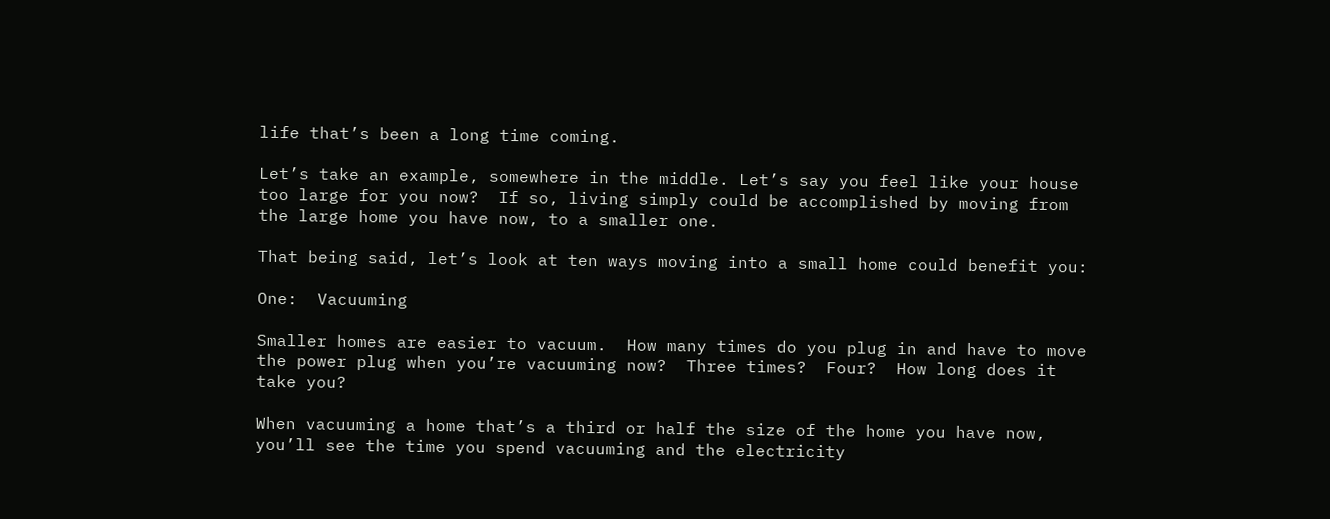life that’s been a long time coming.

Let’s take an example, somewhere in the middle. Let’s say you feel like your house too large for you now?  If so, living simply could be accomplished by moving from the large home you have now, to a smaller one.

That being said, let’s look at ten ways moving into a small home could benefit you:

One:  Vacuuming

Smaller homes are easier to vacuum.  How many times do you plug in and have to move the power plug when you’re vacuuming now?  Three times?  Four?  How long does it take you?

When vacuuming a home that’s a third or half the size of the home you have now, you’ll see the time you spend vacuuming and the electricity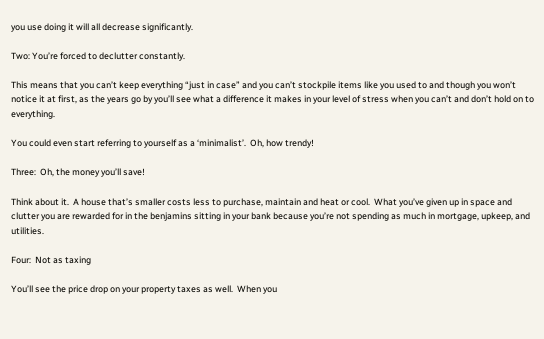you use doing it will all decrease significantly.

Two: You’re forced to declutter constantly.

This means that you can’t keep everything “just in case” and you can’t stockpile items like you used to and though you won’t notice it at first, as the years go by you’ll see what a difference it makes in your level of stress when you can’t and don’t hold on to everything.

You could even start referring to yourself as a ‘minimalist’.  Oh, how trendy!

Three:  Oh, the money you’ll save!

Think about it.  A house that’s smaller costs less to purchase, maintain and heat or cool.  What you’ve given up in space and clutter you are rewarded for in the benjamins sitting in your bank because you’re not spending as much in mortgage, upkeep, and utilities.

Four:  Not as taxing

You’ll see the price drop on your property taxes as well.  When you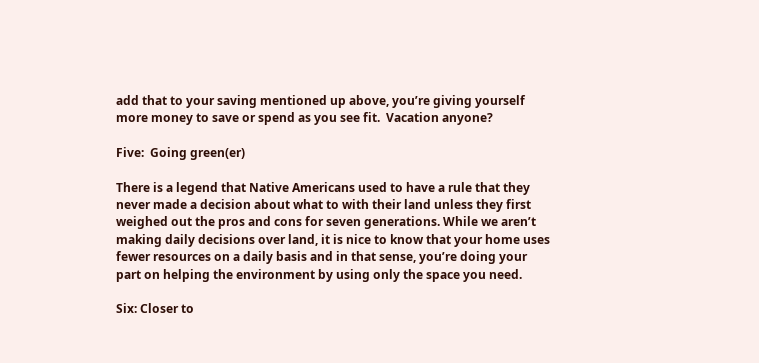add that to your saving mentioned up above, you’re giving yourself more money to save or spend as you see fit.  Vacation anyone?

Five:  Going green(er)

There is a legend that Native Americans used to have a rule that they never made a decision about what to with their land unless they first weighed out the pros and cons for seven generations. While we aren’t making daily decisions over land, it is nice to know that your home uses fewer resources on a daily basis and in that sense, you’re doing your part on helping the environment by using only the space you need.

Six: Closer to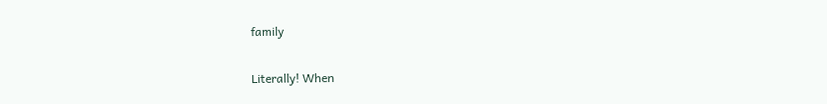family

Literally! When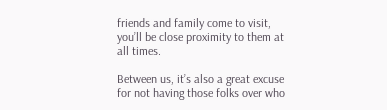friends and family come to visit, you’ll be close proximity to them at all times.

Between us, it’s also a great excuse for not having those folks over who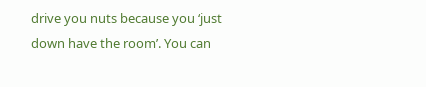drive you nuts because you ‘just down have the room’. You can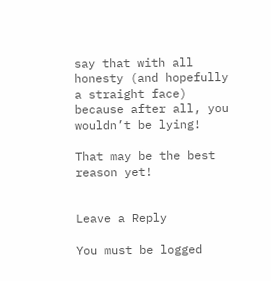say that with all honesty (and hopefully a straight face) because after all, you wouldn’t be lying!

That may be the best reason yet!


Leave a Reply

You must be logged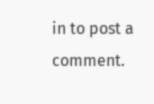in to post a comment.